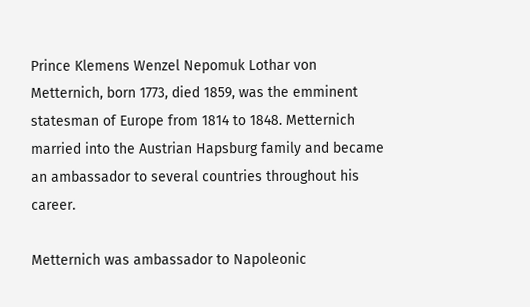Prince Klemens Wenzel Nepomuk Lothar von Metternich, born 1773, died 1859, was the emminent statesman of Europe from 1814 to 1848. Metternich married into the Austrian Hapsburg family and became an ambassador to several countries throughout his career.

Metternich was ambassador to Napoleonic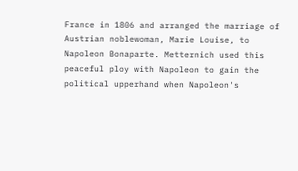France in 1806 and arranged the marriage of Austrian noblewoman, Marie Louise, to Napoleon Bonaparte. Metternich used this peaceful ploy with Napoleon to gain the political upperhand when Napoleon's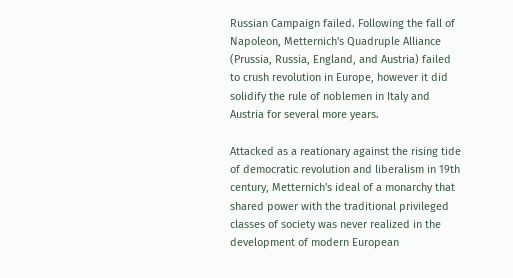Russian Campaign failed. Following the fall of Napoleon, Metternich's Quadruple Alliance (Prussia, Russia, England, and Austria) failed to crush revolution in Europe, however it did solidify the rule of noblemen in Italy and Austria for several more years.

Attacked as a reationary against the rising tide of democratic revolution and liberalism in 19th century, Metternich's ideal of a monarchy that shared power with the traditional privileged classes of society was never realized in the development of modern European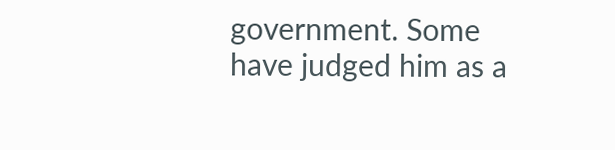government. Some have judged him as a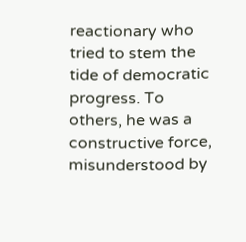reactionary who tried to stem the tide of democratic progress. To others, he was a constructive force, misunderstood by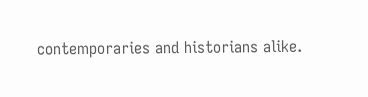contemporaries and historians alike.